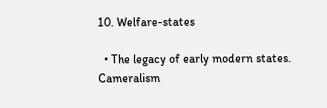10. Welfare-states

  • The legacy of early modern states. Cameralism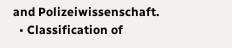and Polizeiwissenschaft.
  • Classification of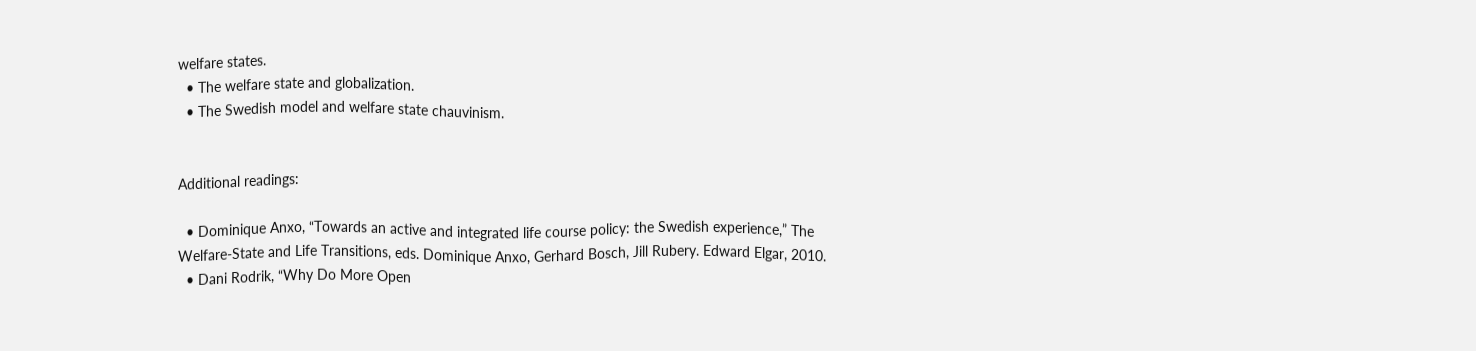welfare states.
  • The welfare state and globalization.
  • The Swedish model and welfare state chauvinism.


Additional readings:

  • Dominique Anxo, “Towards an active and integrated life course policy: the Swedish experience,” The Welfare-State and Life Transitions, eds. Dominique Anxo, Gerhard Bosch, Jill Rubery. Edward Elgar, 2010.
  • Dani Rodrik, “Why Do More Open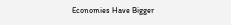Economies Have Bigger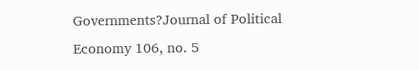Governments?Journal of Political Economy 106, no. 5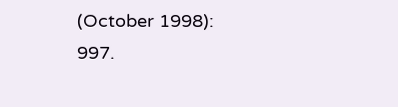(October 1998): 997.